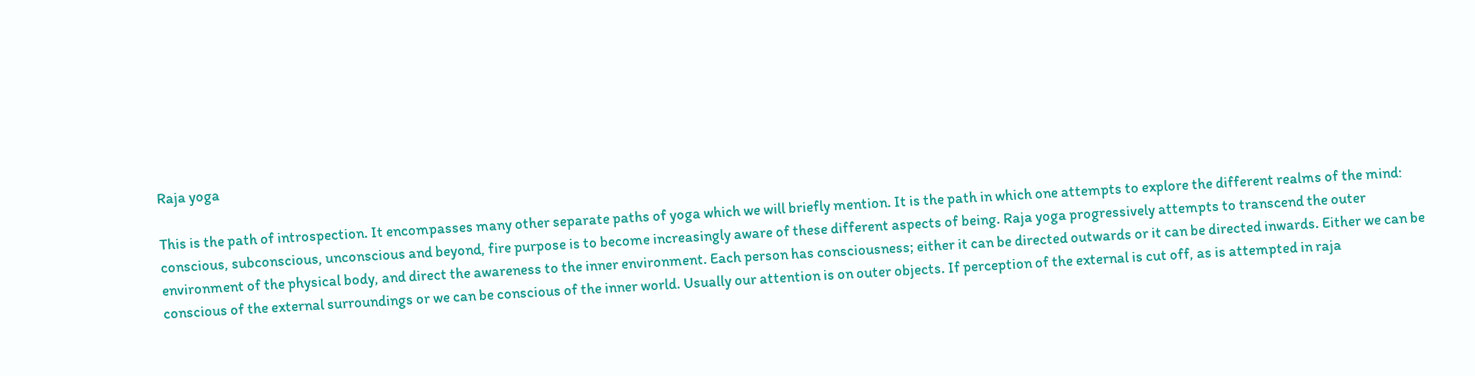Raja yoga

This is the path of introspection. It encompasses many other separate paths of yoga which we will briefly mention. It is the path in which one attempts to explore the different realms of the mind: conscious, subconscious, unconscious and beyond, fire purpose is to become increasingly aware of these different aspects of being. Raja yoga progressively attempts to transcend the outer environment of the physical body, and direct the awareness to the inner environment. Each person has consciousness; either it can be directed outwards or it can be directed inwards. Either we can be conscious of the external surroundings or we can be conscious of the inner world. Usually our attention is on outer objects. If perception of the external is cut off, as is attempted in raja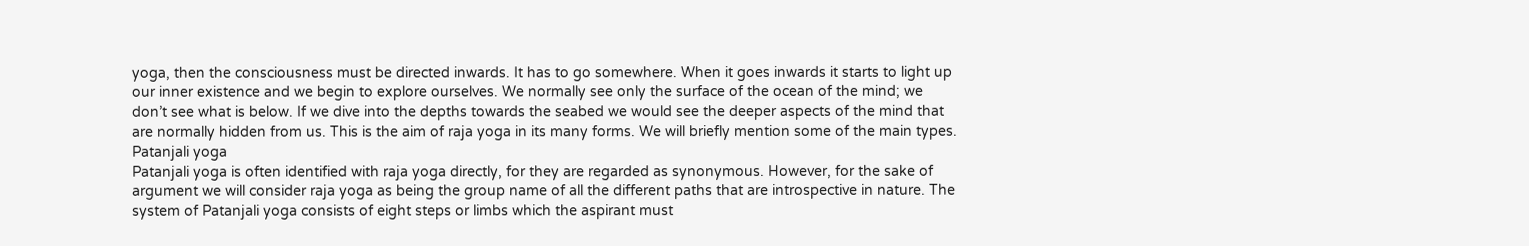yoga, then the consciousness must be directed inwards. It has to go somewhere. When it goes inwards it starts to light up our inner existence and we begin to explore ourselves. We normally see only the surface of the ocean of the mind; we don’t see what is below. If we dive into the depths towards the seabed we would see the deeper aspects of the mind that are normally hidden from us. This is the aim of raja yoga in its many forms. We will briefly mention some of the main types.
Patanjali yoga
Patanjali yoga is often identified with raja yoga directly, for they are regarded as synonymous. However, for the sake of argument we will consider raja yoga as being the group name of all the different paths that are introspective in nature. The system of Patanjali yoga consists of eight steps or limbs which the aspirant must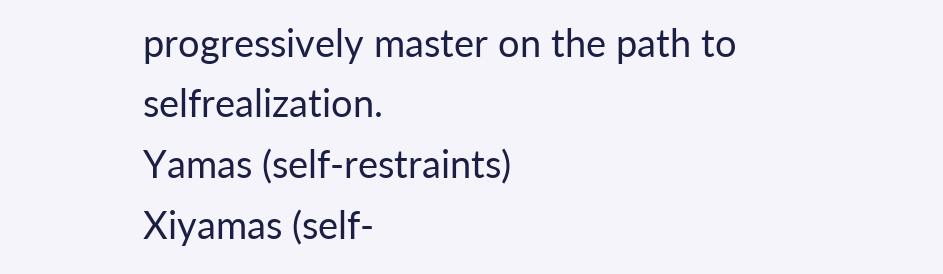progressively master on the path to selfrealization.
Yamas (self-restraints)
Xiyamas (self-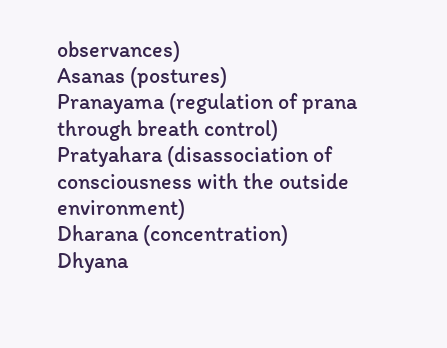observances)
Asanas (postures)
Pranayama (regulation of prana through breath control)
Pratyahara (disassociation of consciousness with the outside environment)
Dharana (concentration)
Dhyana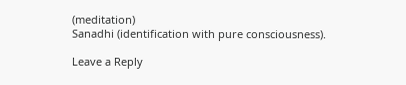(meditation)
Sanadhi (identification with pure consciousness).

Leave a Reply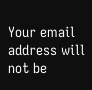Your email address will not be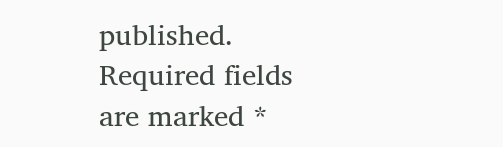published. Required fields are marked *